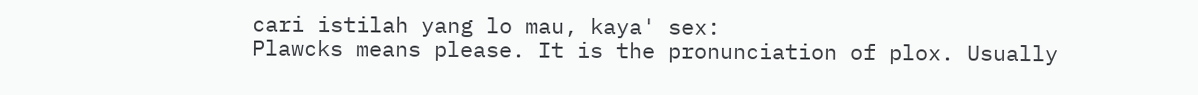cari istilah yang lo mau, kaya' sex:
Plawcks means please. It is the pronunciation of plox. Usually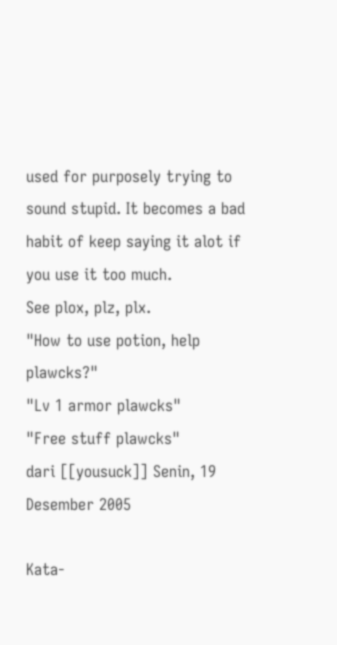used for purposely trying to sound stupid. It becomes a bad habit of keep saying it alot if you use it too much.
See plox, plz, plx.
"How to use potion, help plawcks?"
"Lv 1 armor plawcks"
"Free stuff plawcks"
dari [[yousuck]] Senin, 19 Desember 2005

Kata-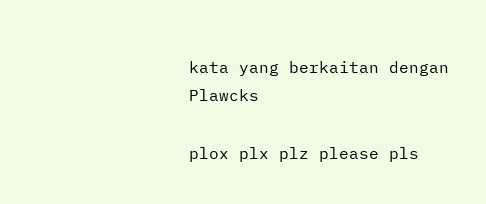kata yang berkaitan dengan Plawcks

plox plx plz please pls